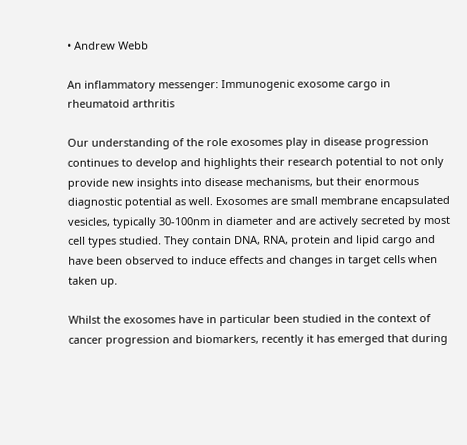• Andrew Webb

An inflammatory messenger: Immunogenic exosome cargo in rheumatoid arthritis

Our understanding of the role exosomes play in disease progression continues to develop and highlights their research potential to not only provide new insights into disease mechanisms, but their enormous diagnostic potential as well. Exosomes are small membrane encapsulated vesicles, typically 30-100nm in diameter and are actively secreted by most cell types studied. They contain DNA, RNA, protein and lipid cargo and have been observed to induce effects and changes in target cells when taken up.

Whilst the exosomes have in particular been studied in the context of cancer progression and biomarkers, recently it has emerged that during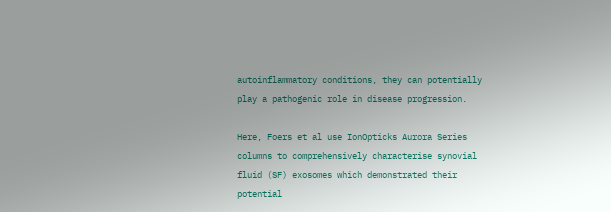autoinflammatory conditions, they can potentially play a pathogenic role in disease progression.

Here, Foers et al use IonOpticks Aurora Series columns to comprehensively characterise synovial fluid (SF) exosomes which demonstrated their potential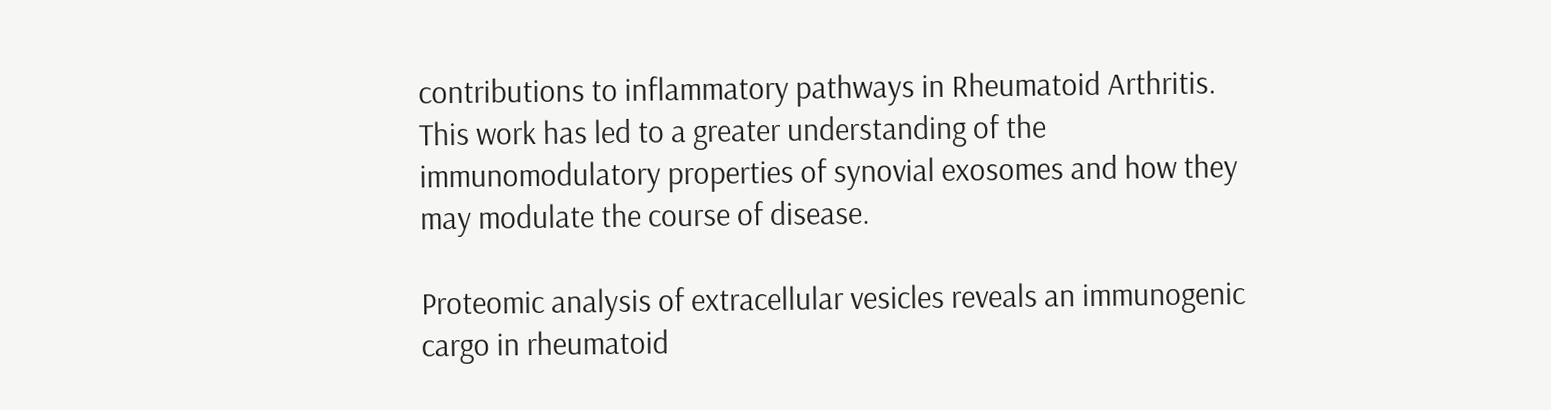contributions to inflammatory pathways in Rheumatoid Arthritis. This work has led to a greater understanding of the immunomodulatory properties of synovial exosomes and how they may modulate the course of disease.

Proteomic analysis of extracellular vesicles reveals an immunogenic cargo in rheumatoid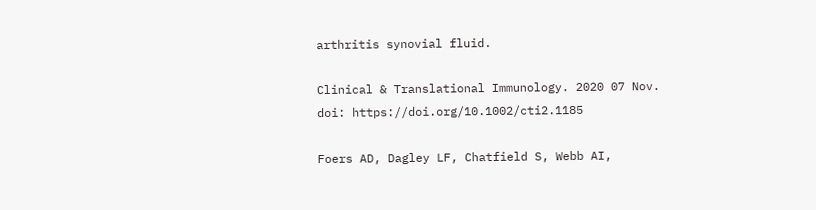arthritis synovial fluid.

Clinical & Translational Immunology. 2020 07 Nov. doi: https://doi.org/10.1002/cti2.1185

Foers AD, Dagley LF, Chatfield S, Webb AI,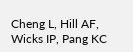Cheng L, Hill AF, Wicks IP, Pang KC